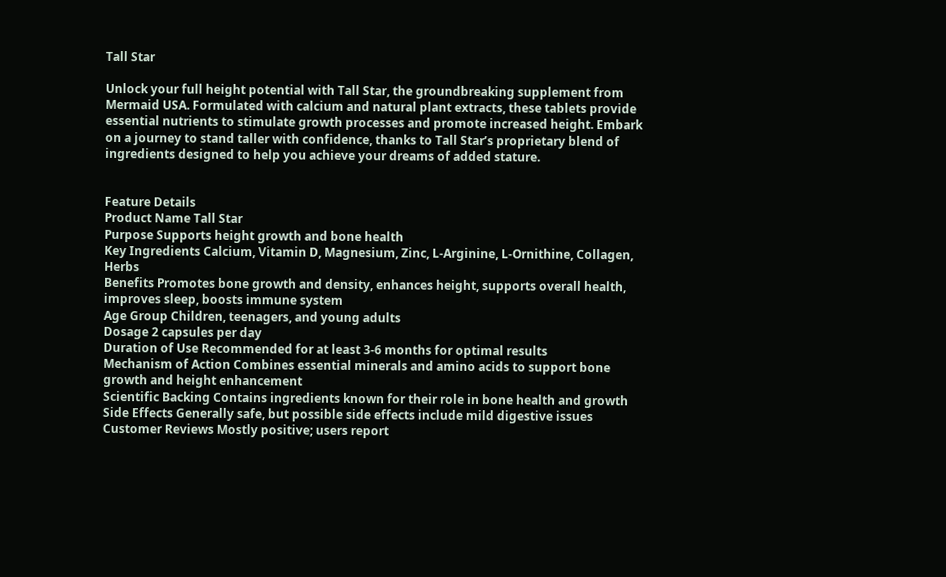Tall Star

Unlock your full height potential with Tall Star, the groundbreaking supplement from Mermaid USA. Formulated with calcium and natural plant extracts, these tablets provide essential nutrients to stimulate growth processes and promote increased height. Embark on a journey to stand taller with confidence, thanks to Tall Star’s proprietary blend of ingredients designed to help you achieve your dreams of added stature.


Feature Details
Product Name Tall Star
Purpose Supports height growth and bone health
Key Ingredients Calcium, Vitamin D, Magnesium, Zinc, L-Arginine, L-Ornithine, Collagen, Herbs
Benefits Promotes bone growth and density, enhances height, supports overall health, improves sleep, boosts immune system
Age Group Children, teenagers, and young adults
Dosage 2 capsules per day
Duration of Use Recommended for at least 3-6 months for optimal results
Mechanism of Action Combines essential minerals and amino acids to support bone growth and height enhancement
Scientific Backing Contains ingredients known for their role in bone health and growth
Side Effects Generally safe, but possible side effects include mild digestive issues
Customer Reviews Mostly positive; users report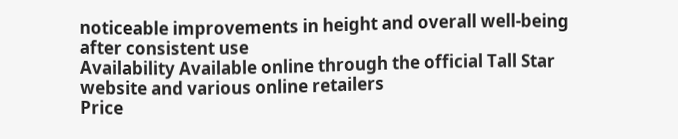noticeable improvements in height and overall well-being after consistent use
Availability Available online through the official Tall Star website and various online retailers
Price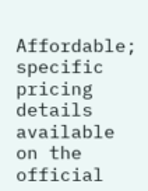Affordable; specific pricing details available on the official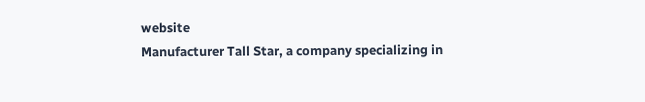website
Manufacturer Tall Star, a company specializing in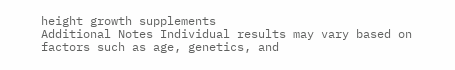height growth supplements
Additional Notes Individual results may vary based on factors such as age, genetics, and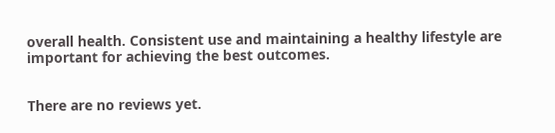overall health. Consistent use and maintaining a healthy lifestyle are important for achieving the best outcomes.


There are no reviews yet.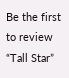Be the first to review “Tall Star”